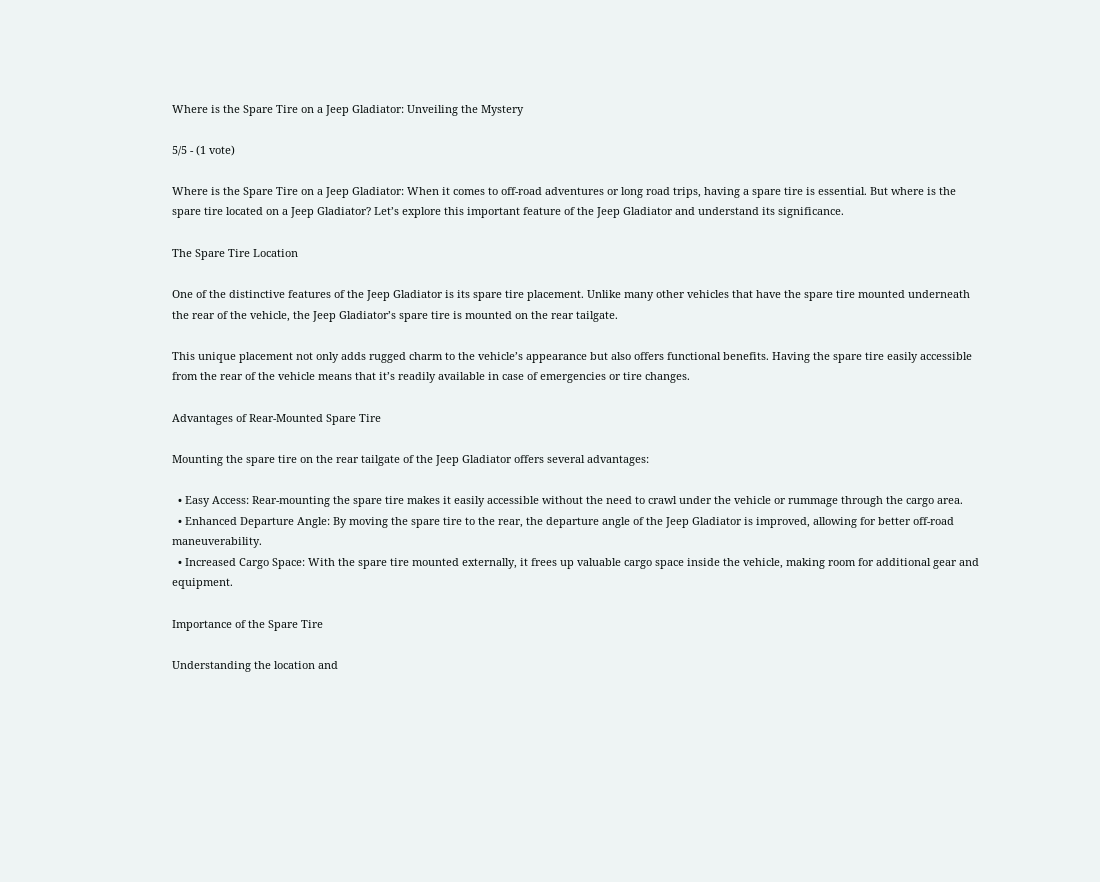Where is the Spare Tire on a Jeep Gladiator: Unveiling the Mystery

5/5 - (1 vote)

Where is the Spare Tire on a Jeep Gladiator: When it comes to off-road adventures or long road trips, having a spare tire is essential. But where is the spare tire located on a Jeep Gladiator? Let’s explore this important feature of the Jeep Gladiator and understand its significance.

The Spare Tire Location

One of the distinctive features of the Jeep Gladiator is its spare tire placement. Unlike many other vehicles that have the spare tire mounted underneath the rear of the vehicle, the Jeep Gladiator’s spare tire is mounted on the rear tailgate.

This unique placement not only adds rugged charm to the vehicle’s appearance but also offers functional benefits. Having the spare tire easily accessible from the rear of the vehicle means that it’s readily available in case of emergencies or tire changes.

Advantages of Rear-Mounted Spare Tire

Mounting the spare tire on the rear tailgate of the Jeep Gladiator offers several advantages:

  • Easy Access: Rear-mounting the spare tire makes it easily accessible without the need to crawl under the vehicle or rummage through the cargo area.
  • Enhanced Departure Angle: By moving the spare tire to the rear, the departure angle of the Jeep Gladiator is improved, allowing for better off-road maneuverability.
  • Increased Cargo Space: With the spare tire mounted externally, it frees up valuable cargo space inside the vehicle, making room for additional gear and equipment.

Importance of the Spare Tire

Understanding the location and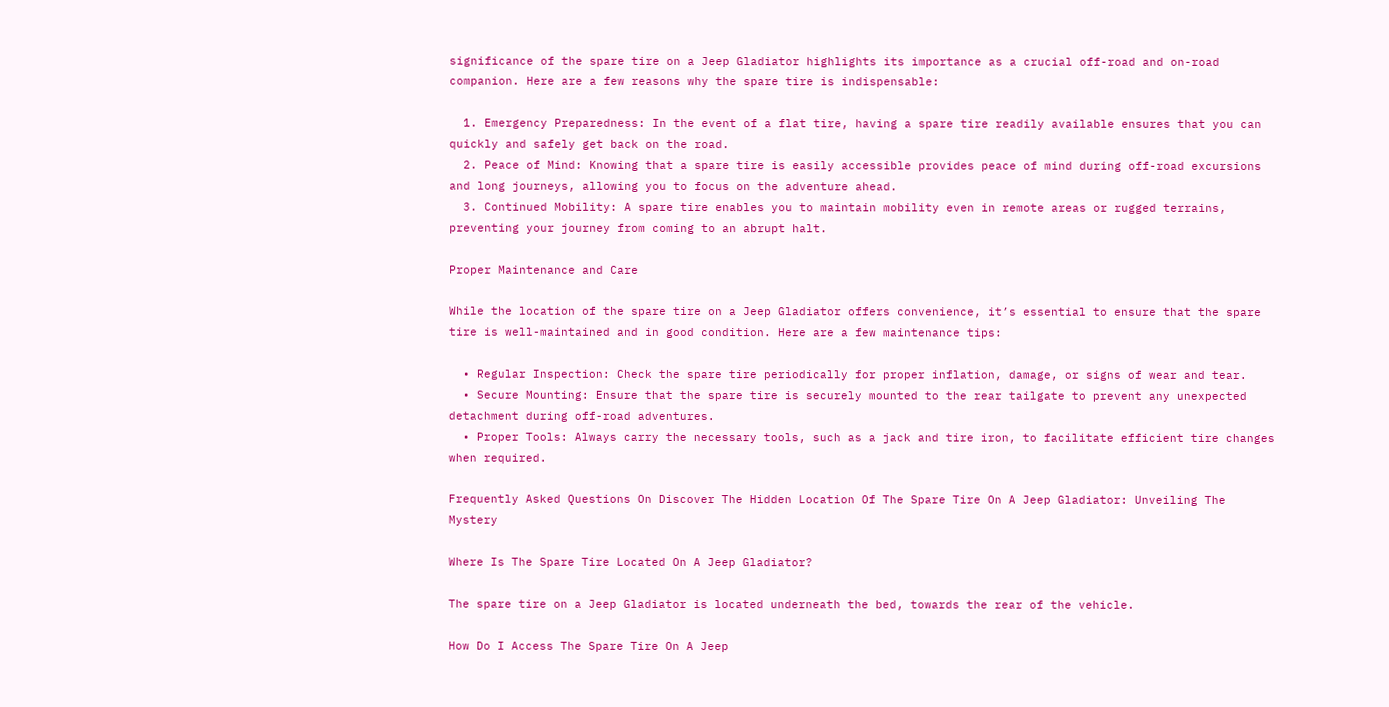significance of the spare tire on a Jeep Gladiator highlights its importance as a crucial off-road and on-road companion. Here are a few reasons why the spare tire is indispensable:

  1. Emergency Preparedness: In the event of a flat tire, having a spare tire readily available ensures that you can quickly and safely get back on the road.
  2. Peace of Mind: Knowing that a spare tire is easily accessible provides peace of mind during off-road excursions and long journeys, allowing you to focus on the adventure ahead.
  3. Continued Mobility: A spare tire enables you to maintain mobility even in remote areas or rugged terrains, preventing your journey from coming to an abrupt halt.

Proper Maintenance and Care

While the location of the spare tire on a Jeep Gladiator offers convenience, it’s essential to ensure that the spare tire is well-maintained and in good condition. Here are a few maintenance tips:

  • Regular Inspection: Check the spare tire periodically for proper inflation, damage, or signs of wear and tear.
  • Secure Mounting: Ensure that the spare tire is securely mounted to the rear tailgate to prevent any unexpected detachment during off-road adventures.
  • Proper Tools: Always carry the necessary tools, such as a jack and tire iron, to facilitate efficient tire changes when required.

Frequently Asked Questions On Discover The Hidden Location Of The Spare Tire On A Jeep Gladiator: Unveiling The Mystery

Where Is The Spare Tire Located On A Jeep Gladiator?

The spare tire on a Jeep Gladiator is located underneath the bed, towards the rear of the vehicle.

How Do I Access The Spare Tire On A Jeep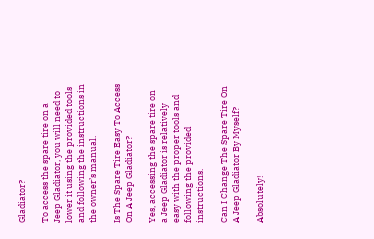Gladiator?

To access the spare tire on a Jeep Gladiator, you will need to lower it using the provided tools and following the instructions in the owner’s manual.

Is The Spare Tire Easy To Access On A Jeep Gladiator?

Yes, accessing the spare tire on a Jeep Gladiator is relatively easy with the proper tools and following the provided instructions.

Can I Change The Spare Tire On A Jeep Gladiator By Myself?

Absolutely!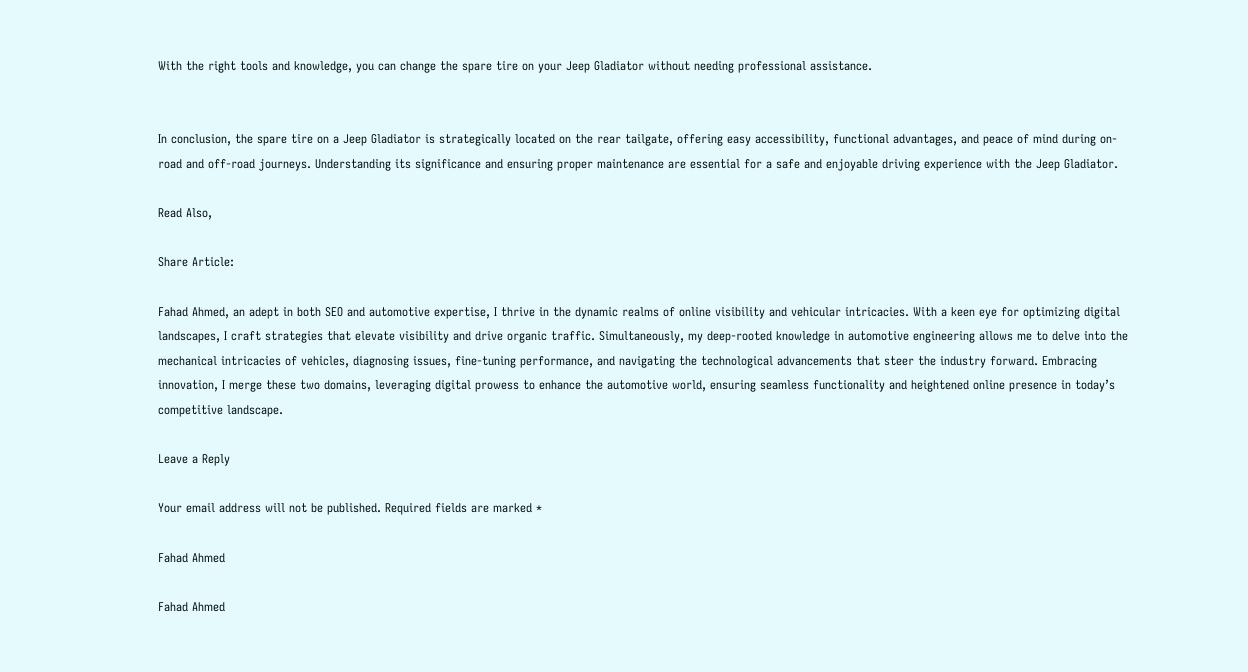With the right tools and knowledge, you can change the spare tire on your Jeep Gladiator without needing professional assistance.


In conclusion, the spare tire on a Jeep Gladiator is strategically located on the rear tailgate, offering easy accessibility, functional advantages, and peace of mind during on-road and off-road journeys. Understanding its significance and ensuring proper maintenance are essential for a safe and enjoyable driving experience with the Jeep Gladiator.

Read Also,

Share Article:

Fahad Ahmed, an adept in both SEO and automotive expertise, I thrive in the dynamic realms of online visibility and vehicular intricacies. With a keen eye for optimizing digital landscapes, I craft strategies that elevate visibility and drive organic traffic. Simultaneously, my deep-rooted knowledge in automotive engineering allows me to delve into the mechanical intricacies of vehicles, diagnosing issues, fine-tuning performance, and navigating the technological advancements that steer the industry forward. Embracing innovation, I merge these two domains, leveraging digital prowess to enhance the automotive world, ensuring seamless functionality and heightened online presence in today’s competitive landscape.

Leave a Reply

Your email address will not be published. Required fields are marked *

Fahad Ahmed

Fahad Ahmed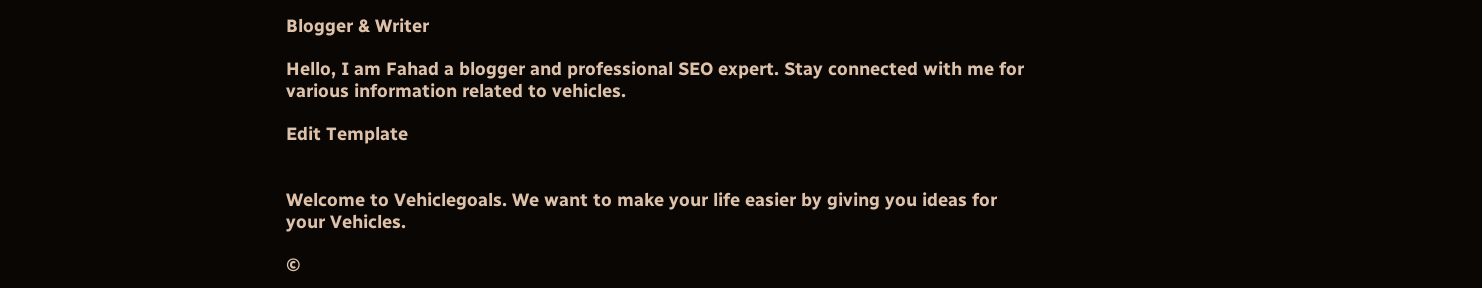Blogger & Writer

Hello, I am Fahad a blogger and professional SEO expert. Stay connected with me for various information related to vehicles.

Edit Template


Welcome to Vehiclegoals. We want to make your life easier by giving you ideas for your Vehicles.

©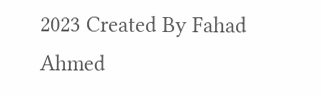2023 Created By Fahad Ahmed